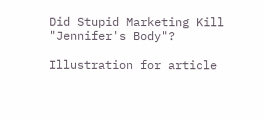Did Stupid Marketing Kill "Jennifer's Body"?

Illustration for article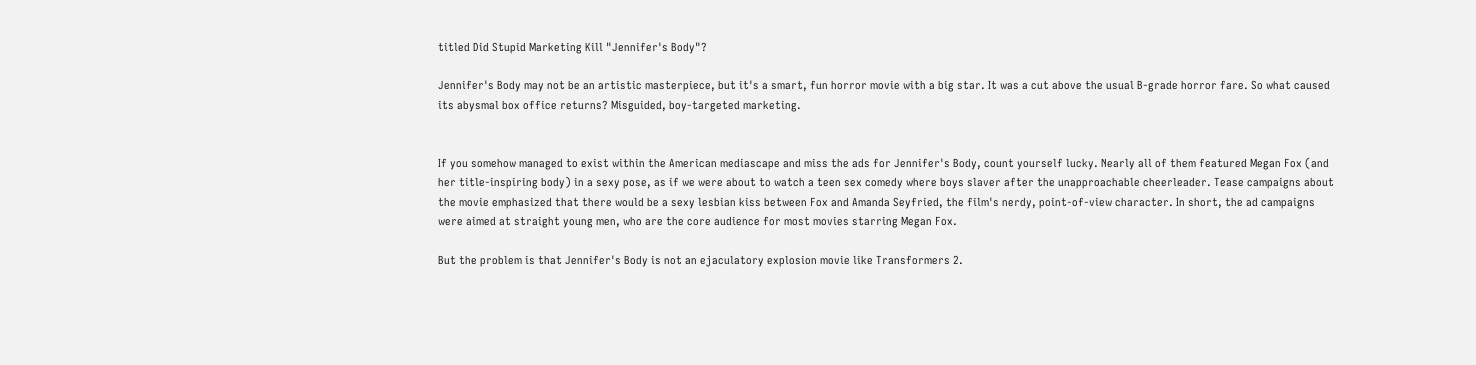titled Did Stupid Marketing Kill "Jennifer's Body"?

Jennifer's Body may not be an artistic masterpiece, but it's a smart, fun horror movie with a big star. It was a cut above the usual B-grade horror fare. So what caused its abysmal box office returns? Misguided, boy-targeted marketing.


If you somehow managed to exist within the American mediascape and miss the ads for Jennifer's Body, count yourself lucky. Nearly all of them featured Megan Fox (and her title-inspiring body) in a sexy pose, as if we were about to watch a teen sex comedy where boys slaver after the unapproachable cheerleader. Tease campaigns about the movie emphasized that there would be a sexy lesbian kiss between Fox and Amanda Seyfried, the film's nerdy, point-of-view character. In short, the ad campaigns were aimed at straight young men, who are the core audience for most movies starring Megan Fox.

But the problem is that Jennifer's Body is not an ejaculatory explosion movie like Transformers 2.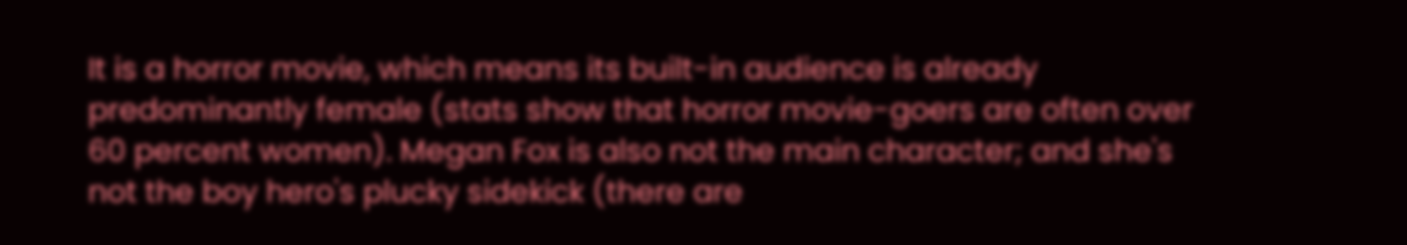It is a horror movie, which means its built-in audience is already predominantly female (stats show that horror movie-goers are often over 60 percent women). Megan Fox is also not the main character; and she's not the boy hero's plucky sidekick (there are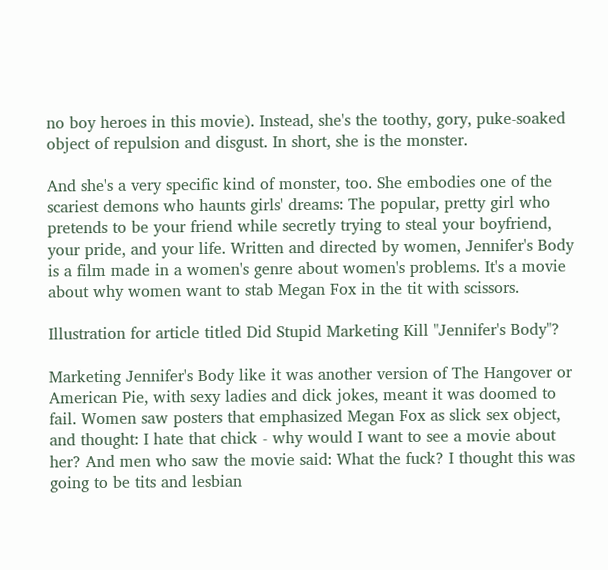no boy heroes in this movie). Instead, she's the toothy, gory, puke-soaked object of repulsion and disgust. In short, she is the monster.

And she's a very specific kind of monster, too. She embodies one of the scariest demons who haunts girls' dreams: The popular, pretty girl who pretends to be your friend while secretly trying to steal your boyfriend, your pride, and your life. Written and directed by women, Jennifer's Body is a film made in a women's genre about women's problems. It's a movie about why women want to stab Megan Fox in the tit with scissors.

Illustration for article titled Did Stupid Marketing Kill "Jennifer's Body"?

Marketing Jennifer's Body like it was another version of The Hangover or American Pie, with sexy ladies and dick jokes, meant it was doomed to fail. Women saw posters that emphasized Megan Fox as slick sex object, and thought: I hate that chick - why would I want to see a movie about her? And men who saw the movie said: What the fuck? I thought this was going to be tits and lesbian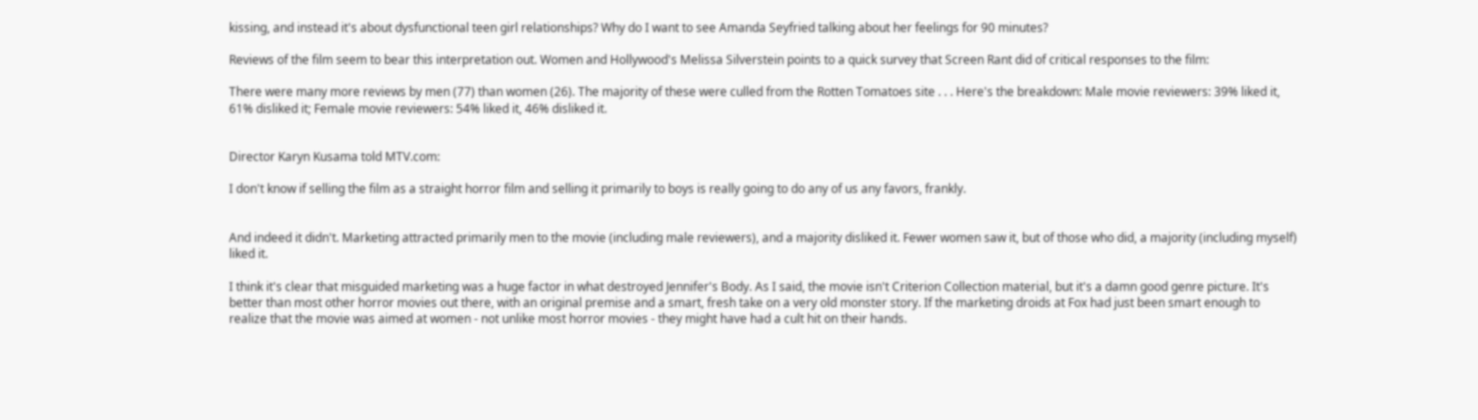kissing, and instead it's about dysfunctional teen girl relationships? Why do I want to see Amanda Seyfried talking about her feelings for 90 minutes?

Reviews of the film seem to bear this interpretation out. Women and Hollywood's Melissa Silverstein points to a quick survey that Screen Rant did of critical responses to the film:

There were many more reviews by men (77) than women (26). The majority of these were culled from the Rotten Tomatoes site . . . Here's the breakdown: Male movie reviewers: 39% liked it, 61% disliked it; Female movie reviewers: 54% liked it, 46% disliked it.


Director Karyn Kusama told MTV.com:

I don't know if selling the film as a straight horror film and selling it primarily to boys is really going to do any of us any favors, frankly.


And indeed it didn't. Marketing attracted primarily men to the movie (including male reviewers), and a majority disliked it. Fewer women saw it, but of those who did, a majority (including myself) liked it.

I think it's clear that misguided marketing was a huge factor in what destroyed Jennifer's Body. As I said, the movie isn't Criterion Collection material, but it's a damn good genre picture. It's better than most other horror movies out there, with an original premise and a smart, fresh take on a very old monster story. If the marketing droids at Fox had just been smart enough to realize that the movie was aimed at women - not unlike most horror movies - they might have had a cult hit on their hands.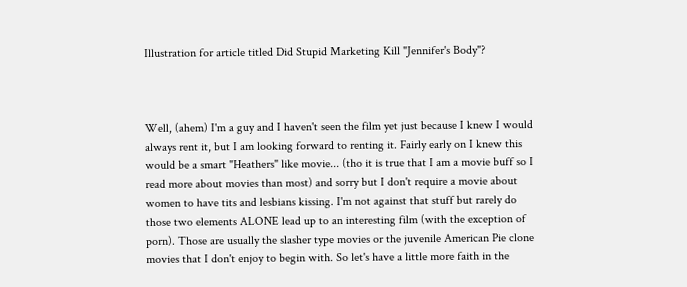Illustration for article titled Did Stupid Marketing Kill "Jennifer's Body"?



Well, (ahem) I'm a guy and I haven't seen the film yet just because I knew I would always rent it, but I am looking forward to renting it. Fairly early on I knew this would be a smart "Heathers" like movie... (tho it is true that I am a movie buff so I read more about movies than most) and sorry but I don't require a movie about women to have tits and lesbians kissing. I'm not against that stuff but rarely do those two elements ALONE lead up to an interesting film (with the exception of porn). Those are usually the slasher type movies or the juvenile American Pie clone movies that I don't enjoy to begin with. So let's have a little more faith in the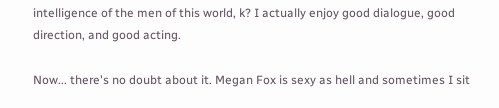intelligence of the men of this world, k? I actually enjoy good dialogue, good direction, and good acting.

Now... there's no doubt about it. Megan Fox is sexy as hell and sometimes I sit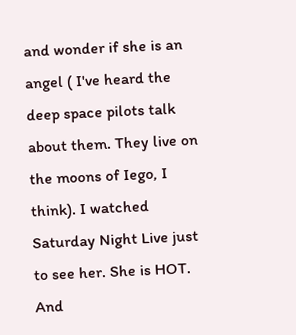and wonder if she is an angel ( I've heard the deep space pilots talk about them. They live on the moons of Iego, I think). I watched Saturday Night Live just to see her. She is HOT. And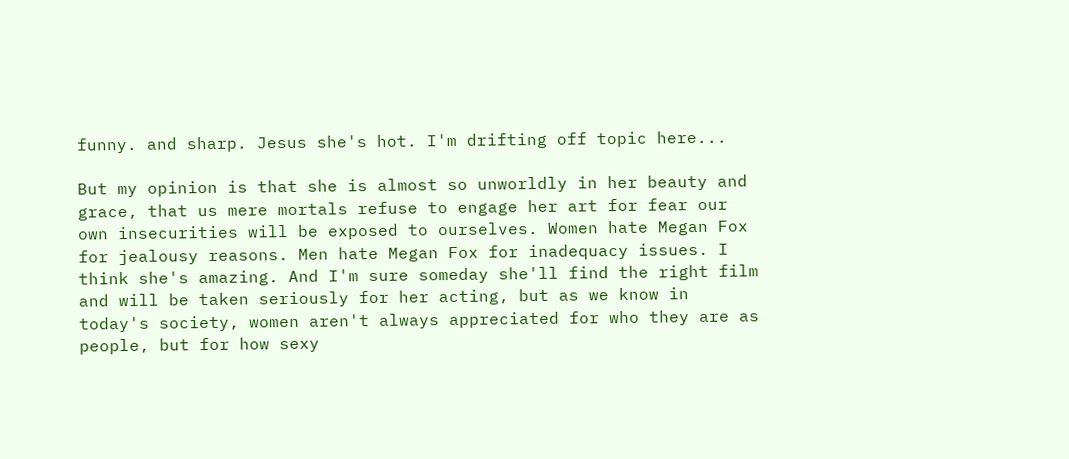funny. and sharp. Jesus she's hot. I'm drifting off topic here...

But my opinion is that she is almost so unworldly in her beauty and grace, that us mere mortals refuse to engage her art for fear our own insecurities will be exposed to ourselves. Women hate Megan Fox for jealousy reasons. Men hate Megan Fox for inadequacy issues. I think she's amazing. And I'm sure someday she'll find the right film and will be taken seriously for her acting, but as we know in today's society, women aren't always appreciated for who they are as people, but for how sexy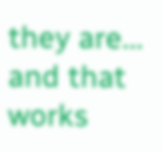they are... and that works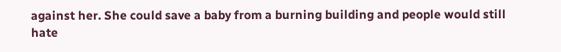against her. She could save a baby from a burning building and people would still hate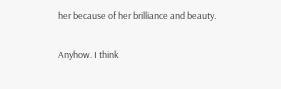her because of her brilliance and beauty.

Anyhow. I think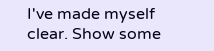I've made myself clear. Show some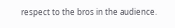respect to the bros in the audience.